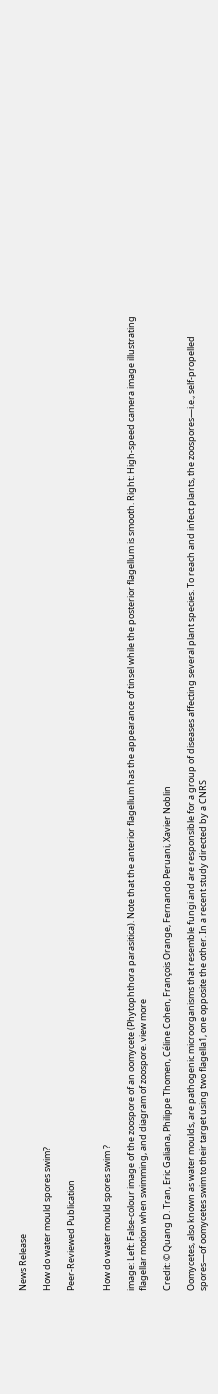News Release

How do water mould spores swim?

Peer-Reviewed Publication


How do water mould spores swim ?

image: Left: False-colour image of the zoospore of an oomycete (Phytophthora parasitica). Note that the anterior flagellum has the appearance of tinsel while the posterior flagellum is smooth. Right: High-speed camera image illustrating flagellar motion when swimming, and diagram of zoospore. view more

Credit: © Quang D. Tran, Eric Galiana, Philippe Thomen, Céline Cohen, François Orange, Fernando Peruani, Xavier Noblin

Oomycetes, also known as water moulds, are pathogenic microorganisms that resemble fungi and are responsible for a group of diseases affecting several plant species. To reach and infect plants, the zoospores—i.e., self-propelled spores—of oomycetes swim to their target using two flagella1, one opposite the other. In a recent study directed by a CNRS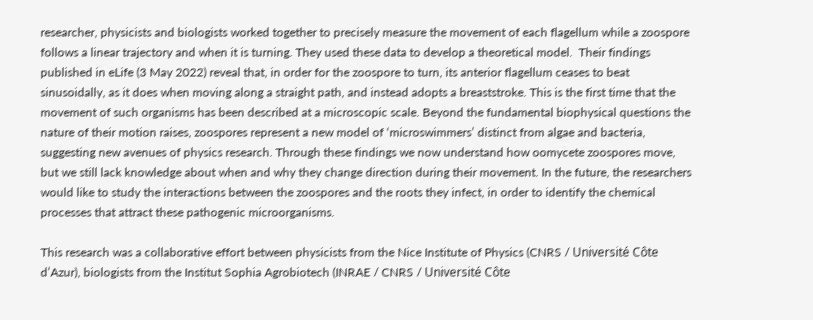researcher, physicists and biologists worked together to precisely measure the movement of each flagellum while a zoospore follows a linear trajectory and when it is turning. They used these data to develop a theoretical model.  Their findings published in eLife (3 May 2022) reveal that, in order for the zoospore to turn, its anterior flagellum ceases to beat sinusoidally, as it does when moving along a straight path, and instead adopts a breaststroke. This is the first time that the movement of such organisms has been described at a microscopic scale. Beyond the fundamental biophysical questions the nature of their motion raises, zoospores represent a new model of ‘microswimmers’ distinct from algae and bacteria, suggesting new avenues of physics research. Through these findings we now understand how oomycete zoospores move, but we still lack knowledge about when and why they change direction during their movement. In the future, the researchers would like to study the interactions between the zoospores and the roots they infect, in order to identify the chemical processes that attract these pathogenic microorganisms.

This research was a collaborative effort between physicists from the Nice Institute of Physics (CNRS / Université Côte d’Azur), biologists from the Institut Sophia Agrobiotech (INRAE / CNRS / Université Côte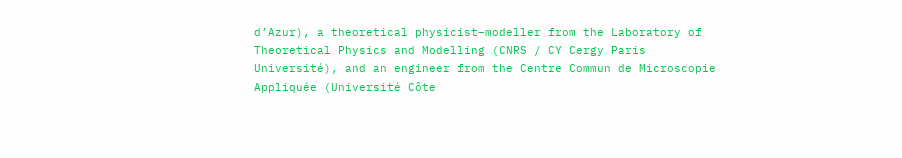d’Azur), a theoretical physicist–modeller from the Laboratory of Theoretical Physics and Modelling (CNRS / CY Cergy Paris Université), and an engineer from the Centre Commun de Microscopie Appliquée (Université Côte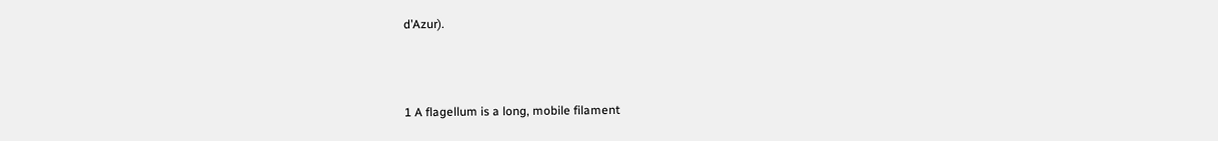d’Azur).



1 A flagellum is a long, mobile filament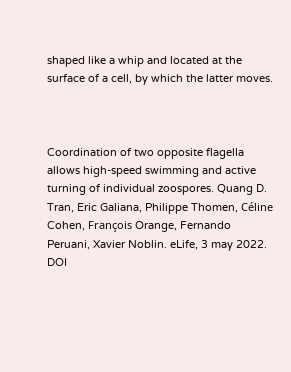shaped like a whip and located at the surface of a cell, by which the latter moves.



Coordination of two opposite flagella allows high-speed swimming and active turning of individual zoospores. Quang D. Tran, Eric Galiana, Philippe Thomen, Céline Cohen, François Orange, Fernando Peruani, Xavier Noblin. eLife, 3 may 2022. DOI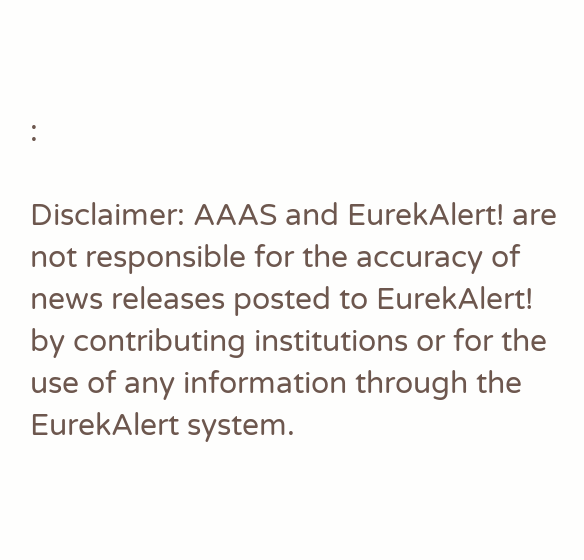:

Disclaimer: AAAS and EurekAlert! are not responsible for the accuracy of news releases posted to EurekAlert! by contributing institutions or for the use of any information through the EurekAlert system.